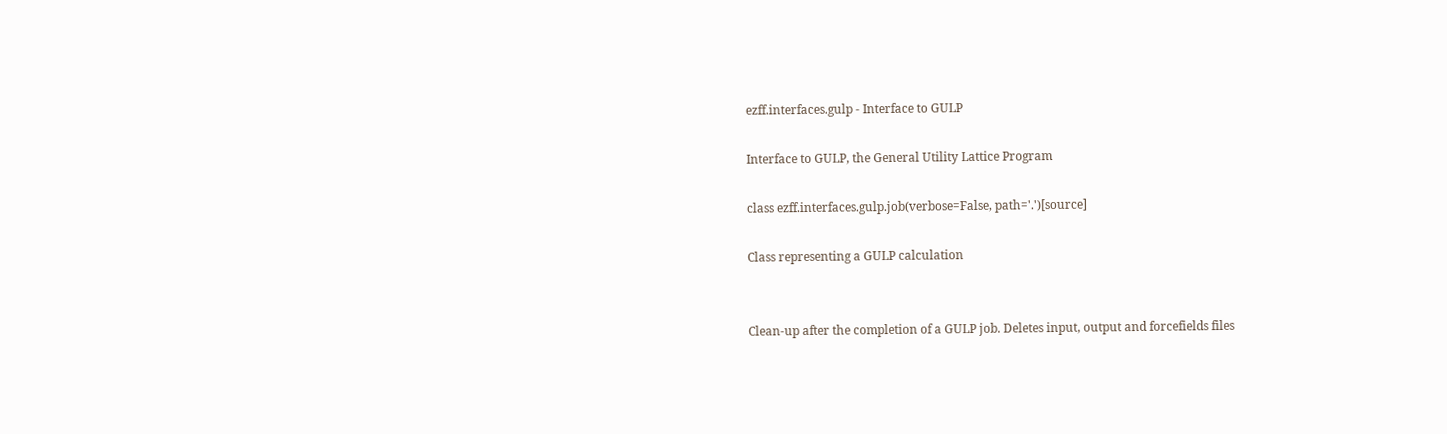ezff.interfaces.gulp - Interface to GULP

Interface to GULP, the General Utility Lattice Program

class ezff.interfaces.gulp.job(verbose=False, path='.')[source]

Class representing a GULP calculation


Clean-up after the completion of a GULP job. Deletes input, output and forcefields files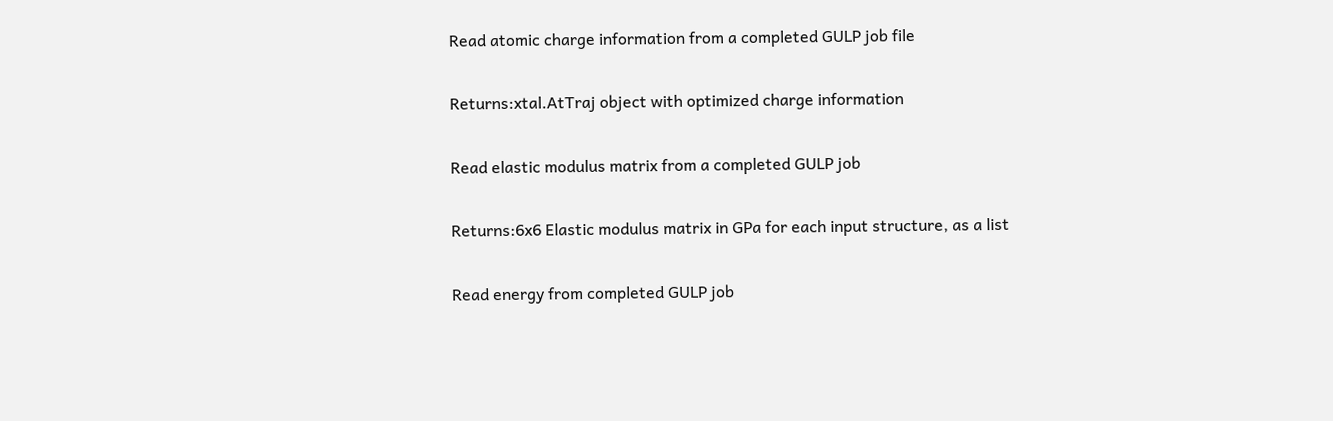Read atomic charge information from a completed GULP job file

Returns:xtal.AtTraj object with optimized charge information

Read elastic modulus matrix from a completed GULP job

Returns:6x6 Elastic modulus matrix in GPa for each input structure, as a list

Read energy from completed GULP job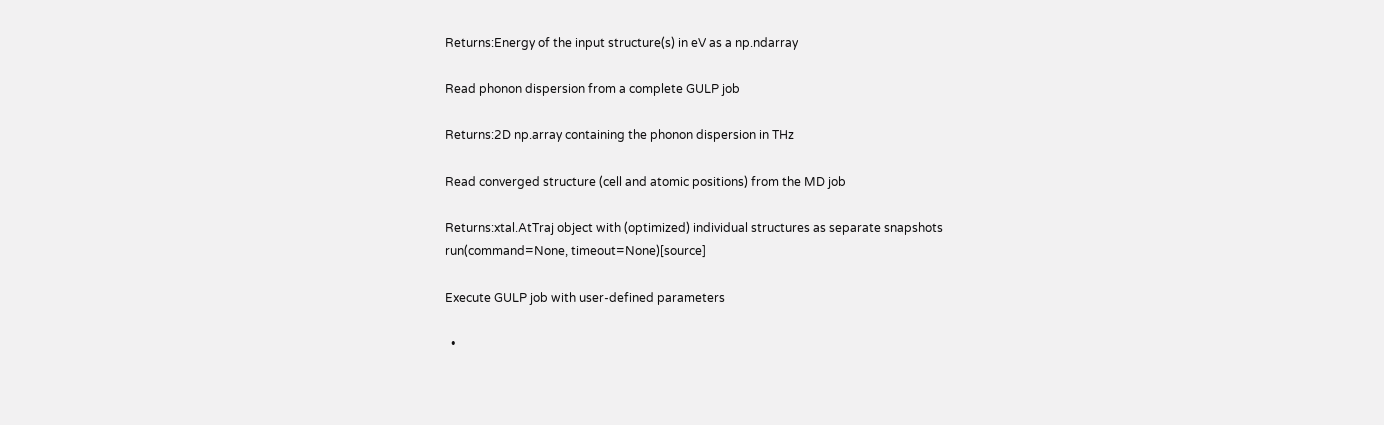Returns:Energy of the input structure(s) in eV as a np.ndarray

Read phonon dispersion from a complete GULP job

Returns:2D np.array containing the phonon dispersion in THz

Read converged structure (cell and atomic positions) from the MD job

Returns:xtal.AtTraj object with (optimized) individual structures as separate snapshots
run(command=None, timeout=None)[source]

Execute GULP job with user-defined parameters

  •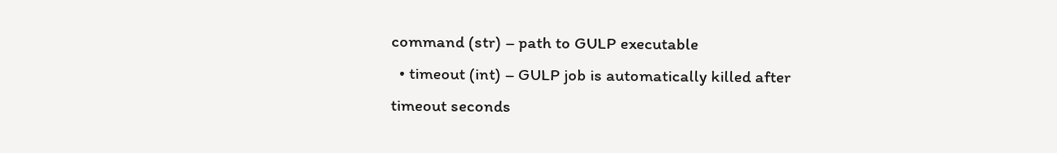command (str) – path to GULP executable
  • timeout (int) – GULP job is automatically killed after timeout seconds